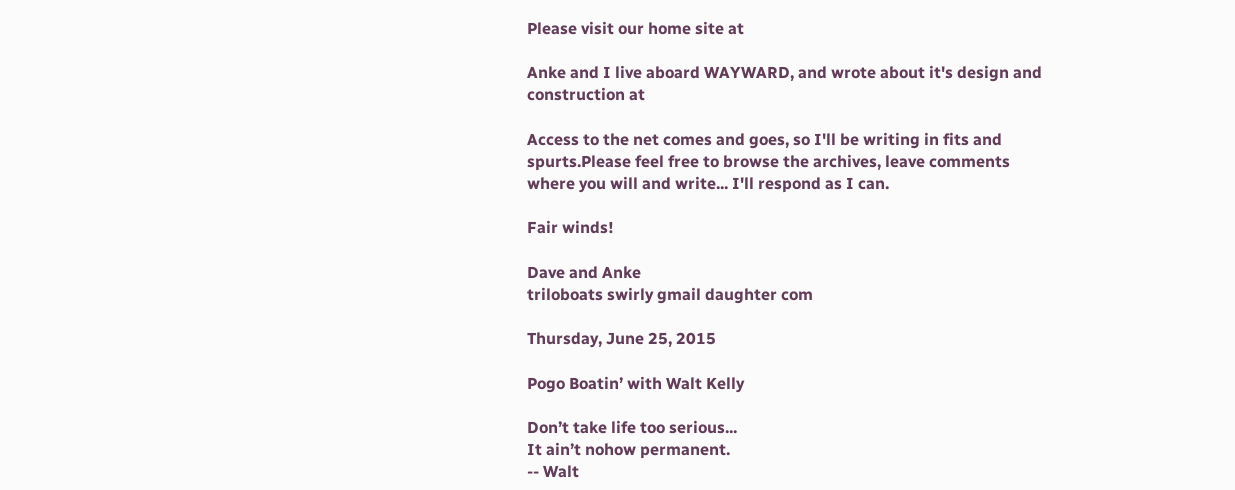Please visit our home site at

Anke and I live aboard WAYWARD, and wrote about it's design and construction at

Access to the net comes and goes, so I'll be writing in fits and spurts.Please feel free to browse the archives, leave comments where you will and write... I'll respond as I can.

Fair winds!

Dave and Anke
triloboats swirly gmail daughter com

Thursday, June 25, 2015

Pogo Boatin’ with Walt Kelly

Don’t take life too serious...
It ain’t nohow permanent.
-- Walt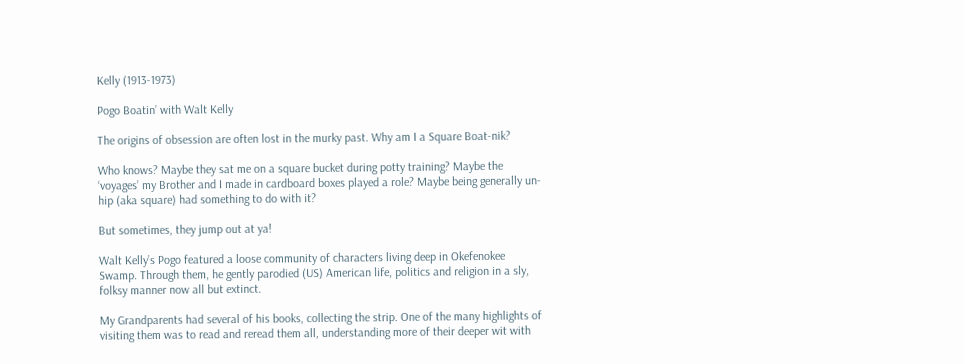Kelly (1913-1973)

Pogo Boatin’ with Walt Kelly

The origins of obsession are often lost in the murky past. Why am I a Square Boat-nik?

Who knows? Maybe they sat me on a square bucket during potty training? Maybe the ‘voyages’ my Brother and I made in cardboard boxes played a role? Maybe being generally un-hip (aka square) had something to do with it?

But sometimes, they jump out at ya!

Walt Kelly’s Pogo featured a loose community of characters living deep in Okefenokee Swamp. Through them, he gently parodied (US) American life, politics and religion in a sly, folksy manner now all but extinct.

My Grandparents had several of his books, collecting the strip. One of the many highlights of visiting them was to read and reread them all, understanding more of their deeper wit with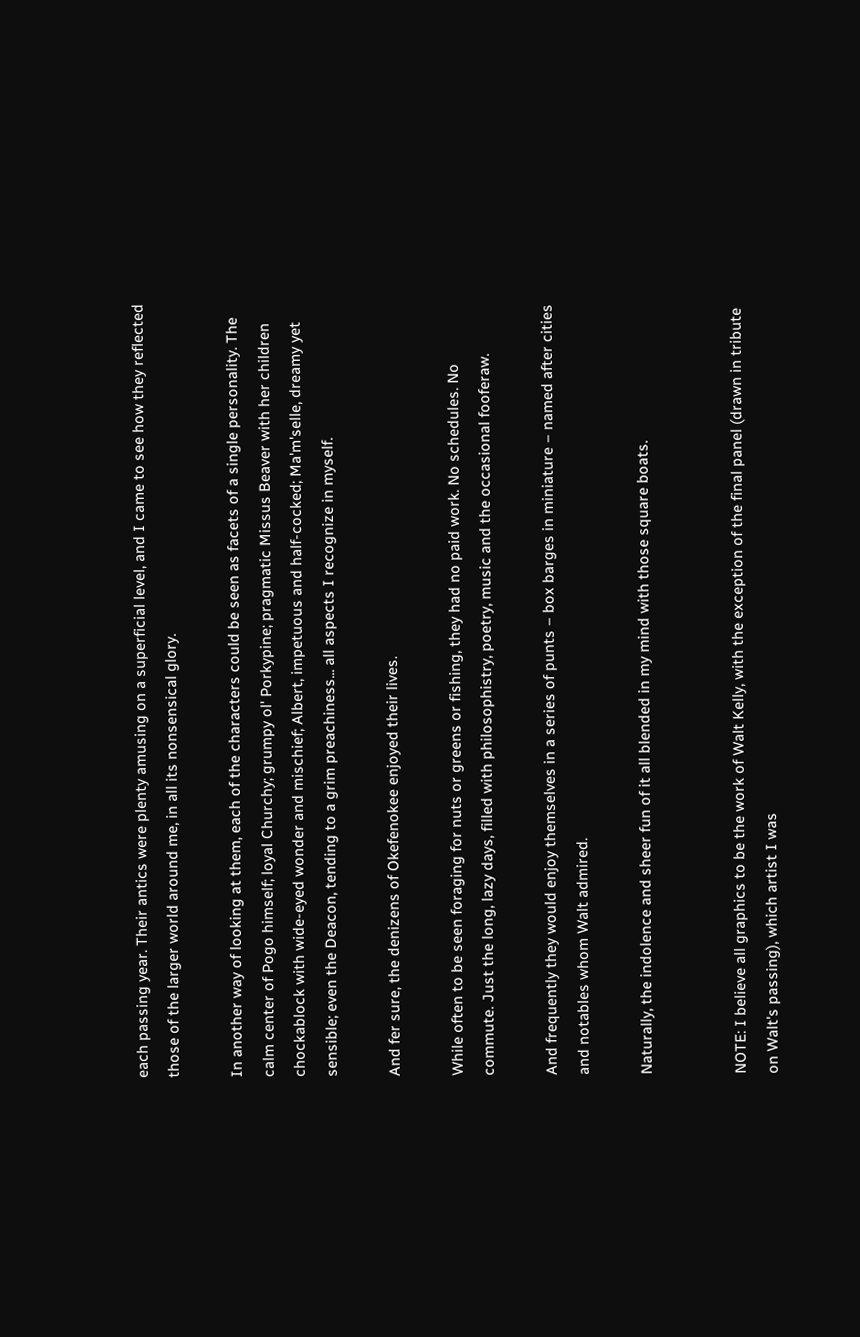each passing year. Their antics were plenty amusing on a superficial level, and I came to see how they reflected those of the larger world around me, in all its nonsensical glory.

In another way of looking at them, each of the characters could be seen as facets of a single personality. The calm center of Pogo himself; loyal Churchy; grumpy ol' Porkypine; pragmatic Missus Beaver with her children chockablock with wide-eyed wonder and mischief; Albert, impetuous and half-cocked; Ma'm'selle, dreamy yet sensible; even the Deacon, tending to a grim preachiness... all aspects I recognize in myself.

And fer sure, the denizens of Okefenokee enjoyed their lives.

While often to be seen foraging for nuts or greens or fishing, they had no paid work. No schedules. No commute. Just the long, lazy days, filled with philosophistry, poetry, music and the occasional fooferaw.

And frequently they would enjoy themselves in a series of punts – box barges in miniature – named after cities and notables whom Walt admired.

Naturally, the indolence and sheer fun of it all blended in my mind with those square boats.


NOTE: I believe all graphics to be the work of Walt Kelly, with the exception of the final panel (drawn in tribute on Walt's passing), which artist I was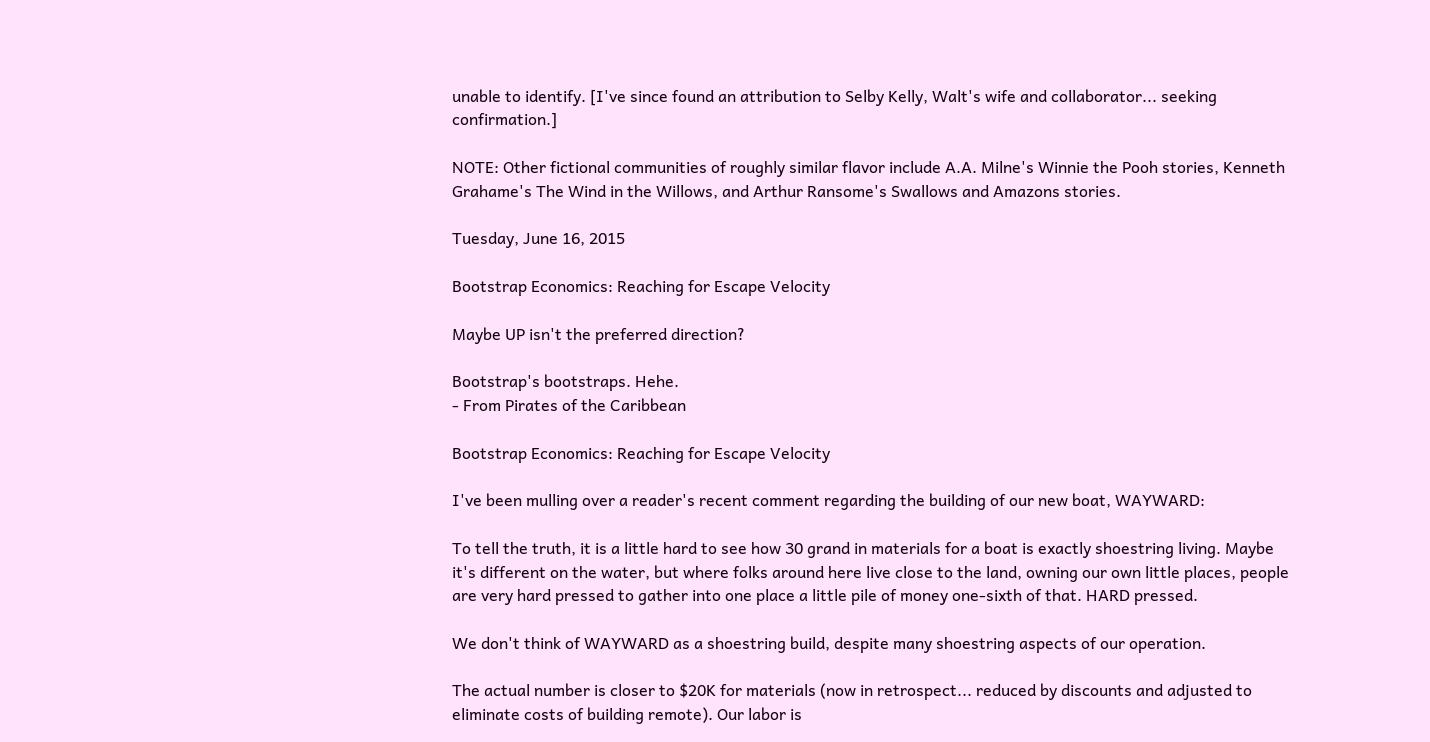unable to identify. [I've since found an attribution to Selby Kelly, Walt's wife and collaborator... seeking confirmation.]

NOTE: Other fictional communities of roughly similar flavor include A.A. Milne's Winnie the Pooh stories, Kenneth Grahame's The Wind in the Willows, and Arthur Ransome's Swallows and Amazons stories.

Tuesday, June 16, 2015

Bootstrap Economics: Reaching for Escape Velocity

Maybe UP isn't the preferred direction?

Bootstrap's bootstraps. Hehe.
- From Pirates of the Caribbean

Bootstrap Economics: Reaching for Escape Velocity

I've been mulling over a reader's recent comment regarding the building of our new boat, WAYWARD:

To tell the truth, it is a little hard to see how 30 grand in materials for a boat is exactly shoestring living. Maybe it's different on the water, but where folks around here live close to the land, owning our own little places, people are very hard pressed to gather into one place a little pile of money one-sixth of that. HARD pressed.

We don't think of WAYWARD as a shoestring build, despite many shoestring aspects of our operation.

The actual number is closer to $20K for materials (now in retrospect... reduced by discounts and adjusted to eliminate costs of building remote). Our labor is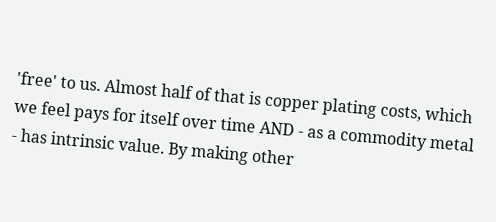'free' to us. Almost half of that is copper plating costs, which we feel pays for itself over time AND - as a commodity metal - has intrinsic value. By making other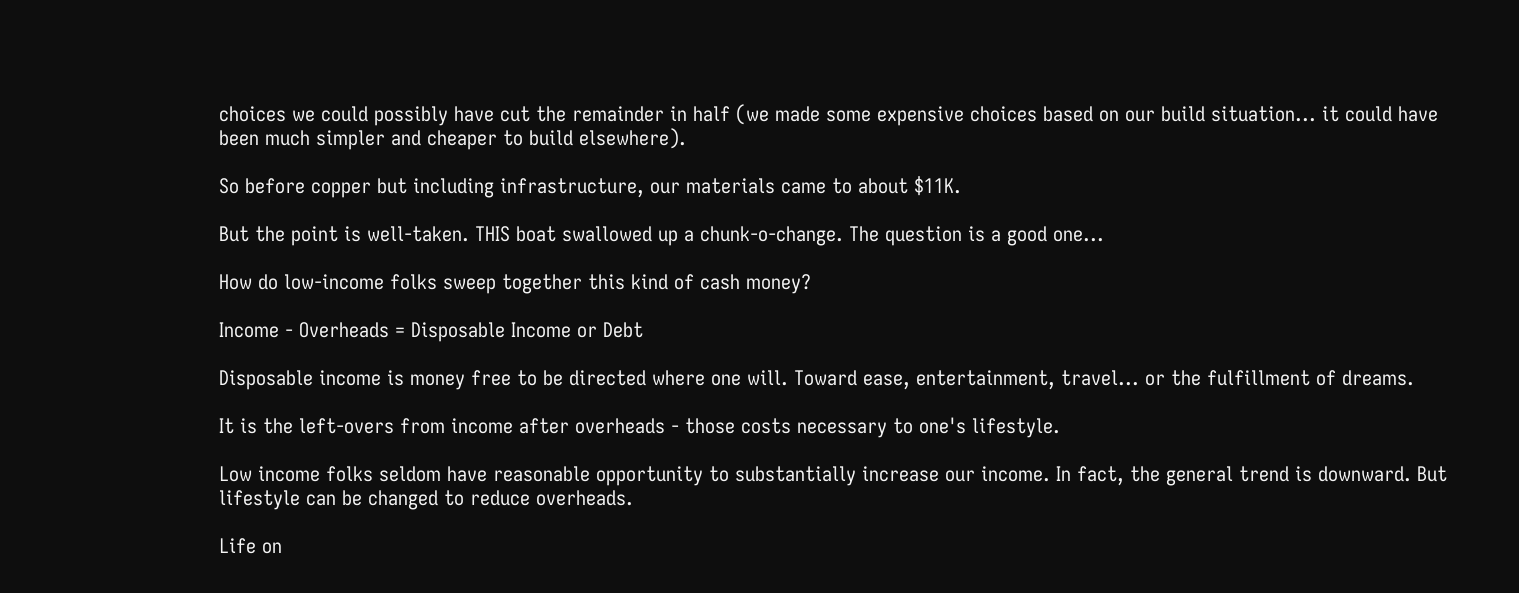choices we could possibly have cut the remainder in half (we made some expensive choices based on our build situation... it could have been much simpler and cheaper to build elsewhere).

So before copper but including infrastructure, our materials came to about $11K.

But the point is well-taken. THIS boat swallowed up a chunk-o-change. The question is a good one...

How do low-income folks sweep together this kind of cash money?

Income - Overheads = Disposable Income or Debt

Disposable income is money free to be directed where one will. Toward ease, entertainment, travel... or the fulfillment of dreams.

It is the left-overs from income after overheads - those costs necessary to one's lifestyle.

Low income folks seldom have reasonable opportunity to substantially increase our income. In fact, the general trend is downward. But lifestyle can be changed to reduce overheads.

Life on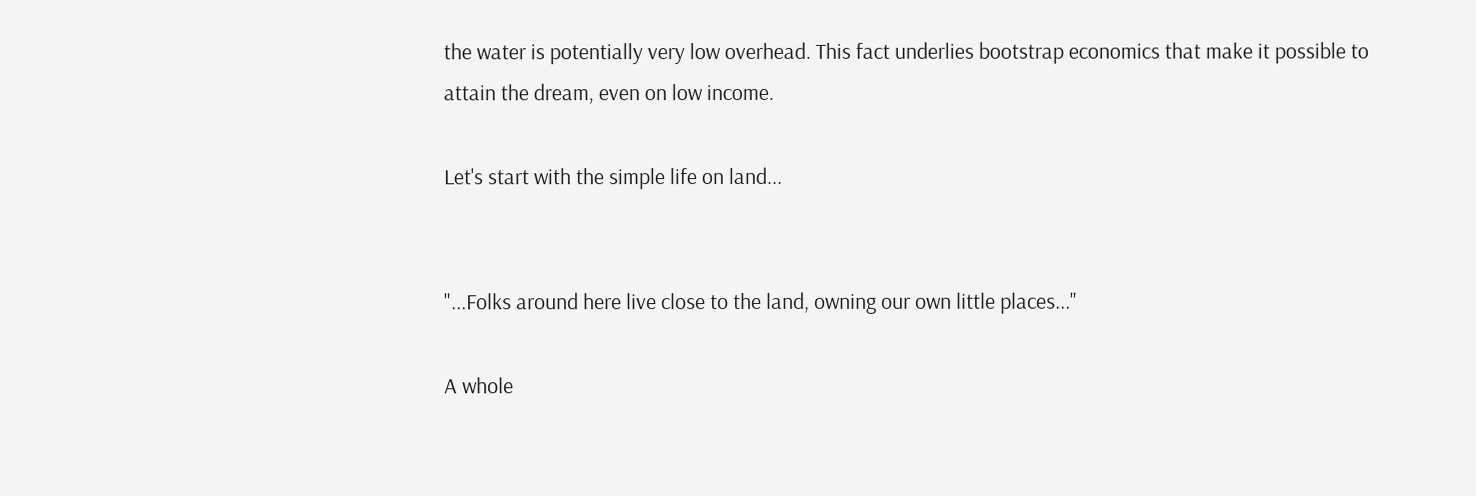the water is potentially very low overhead. This fact underlies bootstrap economics that make it possible to attain the dream, even on low income.

Let's start with the simple life on land...


"...Folks around here live close to the land, owning our own little places..."

A whole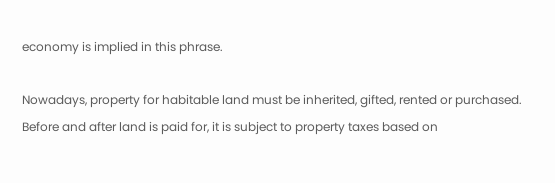economy is implied in this phrase.

Nowadays, property for habitable land must be inherited, gifted, rented or purchased. Before and after land is paid for, it is subject to property taxes based on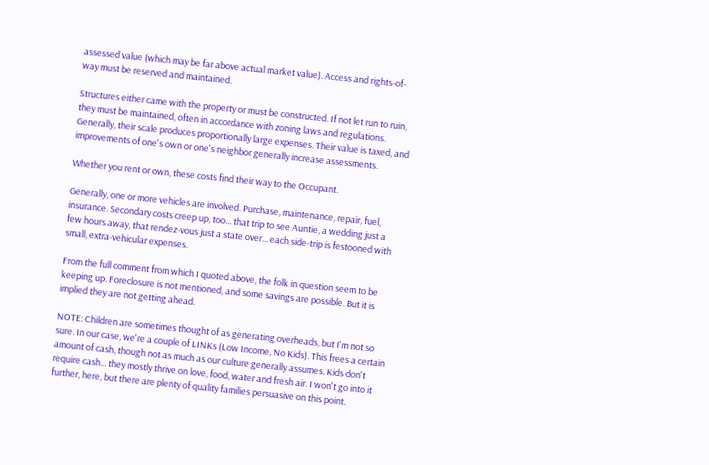assessed value (which may be far above actual market value). Access and rights-of-way must be reserved and maintained.

Structures either came with the property or must be constructed. If not let run to ruin, they must be maintained, often in accordance with zoning laws and regulations. Generally, their scale produces proportionally large expenses. Their value is taxed, and improvements of one's own or one's neighbor generally increase assessments.

Whether you rent or own, these costs find their way to the Occupant.

Generally, one or more vehicles are involved. Purchase, maintenance, repair, fuel, insurance. Secondary costs creep up, too... that trip to see Auntie, a wedding just a few hours away, that rendez-vous just a state over... each side-trip is festooned with small, extra-vehicular expenses.

From the full comment from which I quoted above, the folk in question seem to be keeping up. Foreclosure is not mentioned, and some savings are possible. But it is implied they are not getting ahead.

NOTE: Children are sometimes thought of as generating overheads, but I'm not so sure. In our case, we're a couple of LINKs (Low Income, No Kids). This frees a certain amount of cash, though not as much as our culture generally assumes. Kids don't require cash... they mostly thrive on love, food, water and fresh air. I won't go into it further, here, but there are plenty of quality families persuasive on this point.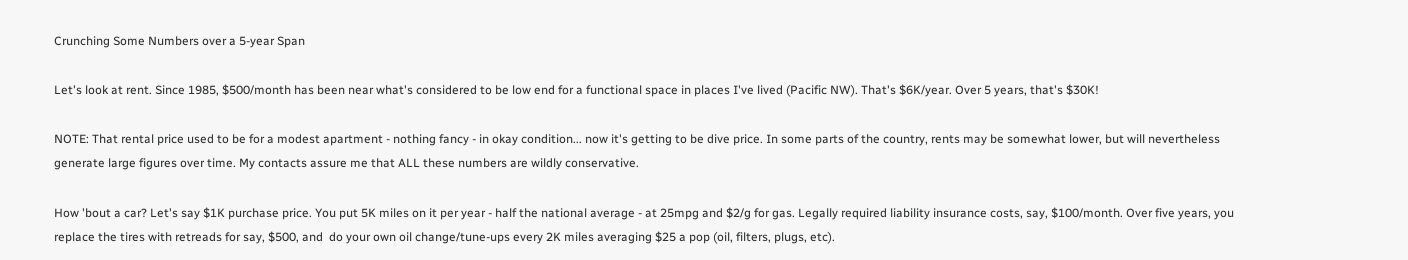Crunching Some Numbers over a 5-year Span

Let's look at rent. Since 1985, $500/month has been near what's considered to be low end for a functional space in places I've lived (Pacific NW). That's $6K/year. Over 5 years, that's $30K!

NOTE: That rental price used to be for a modest apartment - nothing fancy - in okay condition... now it's getting to be dive price. In some parts of the country, rents may be somewhat lower, but will nevertheless generate large figures over time. My contacts assure me that ALL these numbers are wildly conservative.

How 'bout a car? Let's say $1K purchase price. You put 5K miles on it per year - half the national average - at 25mpg and $2/g for gas. Legally required liability insurance costs, say, $100/month. Over five years, you replace the tires with retreads for say, $500, and  do your own oil change/tune-ups every 2K miles averaging $25 a pop (oil, filters, plugs, etc).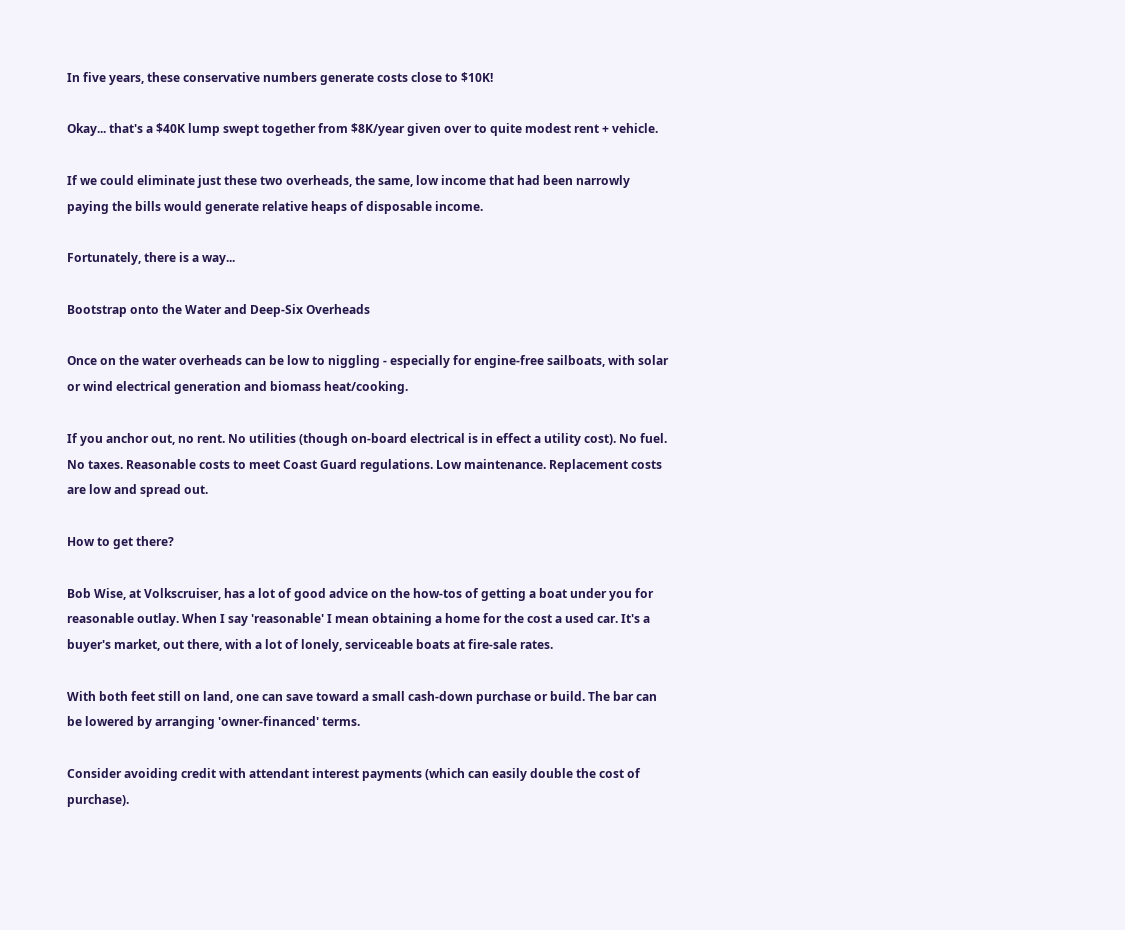In five years, these conservative numbers generate costs close to $10K!

Okay... that's a $40K lump swept together from $8K/year given over to quite modest rent + vehicle.

If we could eliminate just these two overheads, the same, low income that had been narrowly paying the bills would generate relative heaps of disposable income.

Fortunately, there is a way...

Bootstrap onto the Water and Deep-Six Overheads

Once on the water overheads can be low to niggling - especially for engine-free sailboats, with solar or wind electrical generation and biomass heat/cooking.

If you anchor out, no rent. No utilities (though on-board electrical is in effect a utility cost). No fuel. No taxes. Reasonable costs to meet Coast Guard regulations. Low maintenance. Replacement costs are low and spread out.

How to get there?

Bob Wise, at Volkscruiser, has a lot of good advice on the how-tos of getting a boat under you for reasonable outlay. When I say 'reasonable' I mean obtaining a home for the cost a used car. It's a buyer's market, out there, with a lot of lonely, serviceable boats at fire-sale rates.

With both feet still on land, one can save toward a small cash-down purchase or build. The bar can be lowered by arranging 'owner-financed' terms.

Consider avoiding credit with attendant interest payments (which can easily double the cost of purchase).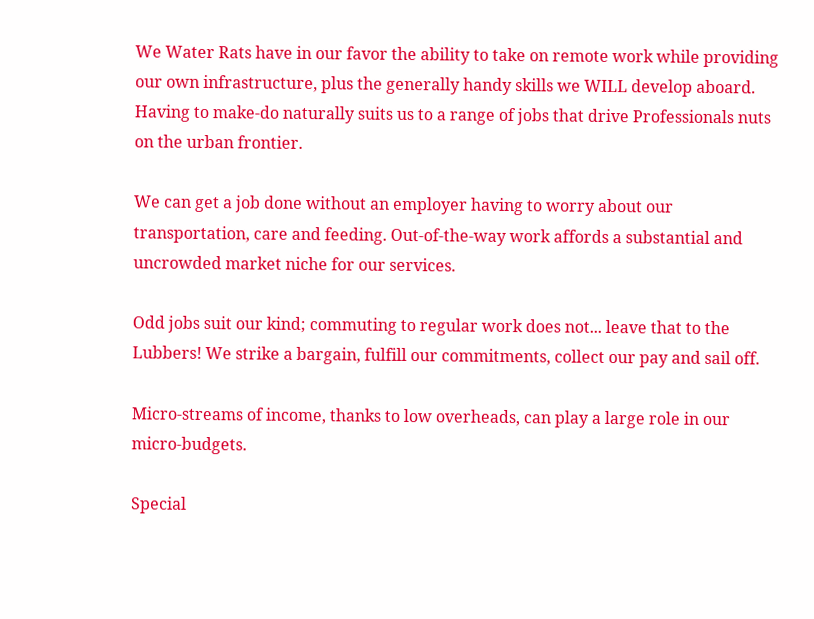We Water Rats have in our favor the ability to take on remote work while providing our own infrastructure, plus the generally handy skills we WILL develop aboard. Having to make-do naturally suits us to a range of jobs that drive Professionals nuts on the urban frontier.

We can get a job done without an employer having to worry about our transportation, care and feeding. Out-of-the-way work affords a substantial and uncrowded market niche for our services.

Odd jobs suit our kind; commuting to regular work does not... leave that to the Lubbers! We strike a bargain, fulfill our commitments, collect our pay and sail off.

Micro-streams of income, thanks to low overheads, can play a large role in our micro-budgets.

Special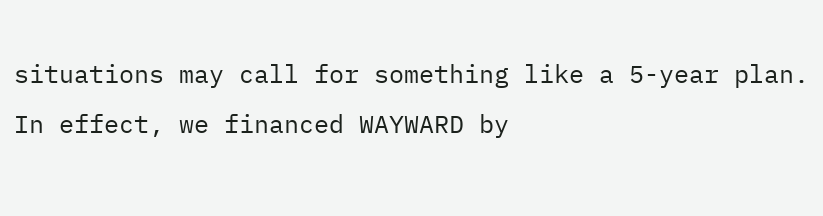situations may call for something like a 5-year plan. In effect, we financed WAYWARD by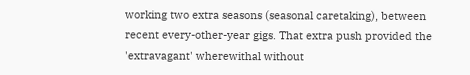working two extra seasons (seasonal caretaking), between recent every-other-year gigs. That extra push provided the 'extravagant' wherewithal without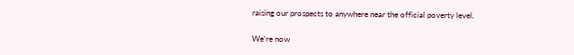raising our prospects to anywhere near the official poverty level.

We're now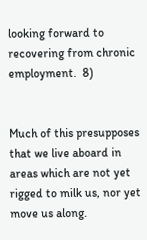looking forward to recovering from chronic employment.  8)


Much of this presupposes that we live aboard in areas which are not yet rigged to milk us, nor yet move us along.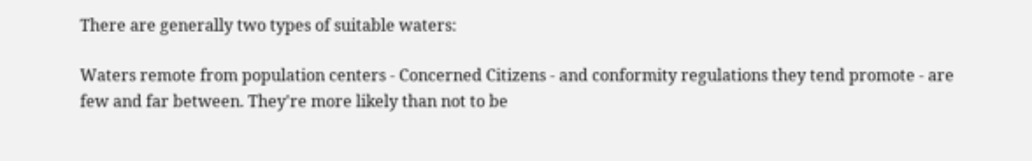There are generally two types of suitable waters:

Waters remote from population centers - Concerned Citizens - and conformity regulations they tend promote - are few and far between. They're more likely than not to be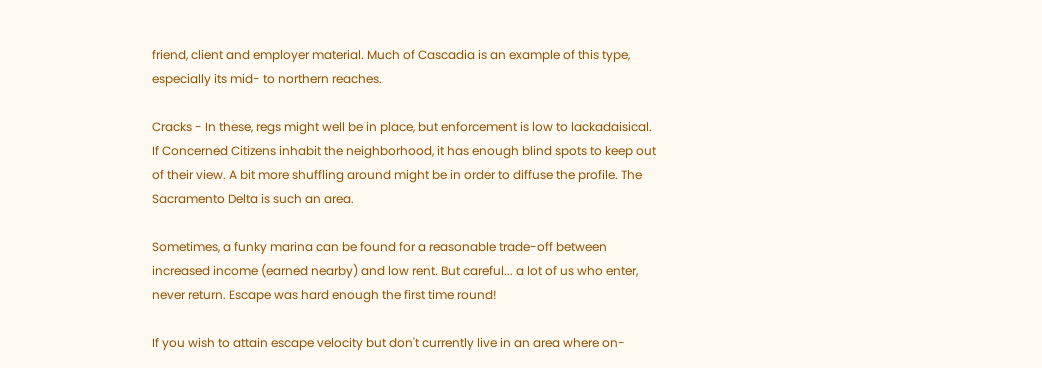friend, client and employer material. Much of Cascadia is an example of this type, especially its mid- to northern reaches.

Cracks - In these, regs might well be in place, but enforcement is low to lackadaisical. If Concerned Citizens inhabit the neighborhood, it has enough blind spots to keep out of their view. A bit more shuffling around might be in order to diffuse the profile. The Sacramento Delta is such an area.

Sometimes, a funky marina can be found for a reasonable trade-off between increased income (earned nearby) and low rent. But careful... a lot of us who enter, never return. Escape was hard enough the first time round!

If you wish to attain escape velocity but don't currently live in an area where on-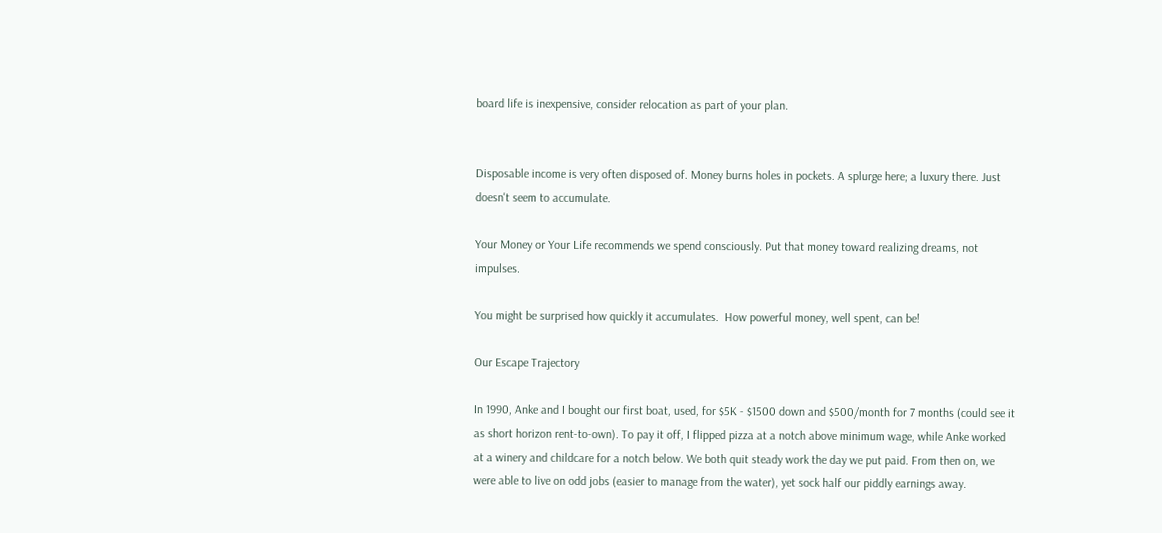board life is inexpensive, consider relocation as part of your plan.


Disposable income is very often disposed of. Money burns holes in pockets. A splurge here; a luxury there. Just doesn't seem to accumulate.

Your Money or Your Life recommends we spend consciously. Put that money toward realizing dreams, not impulses.

You might be surprised how quickly it accumulates.  How powerful money, well spent, can be!

Our Escape Trajectory

In 1990, Anke and I bought our first boat, used, for $5K - $1500 down and $500/month for 7 months (could see it as short horizon rent-to-own). To pay it off, I flipped pizza at a notch above minimum wage, while Anke worked at a winery and childcare for a notch below. We both quit steady work the day we put paid. From then on, we were able to live on odd jobs (easier to manage from the water), yet sock half our piddly earnings away.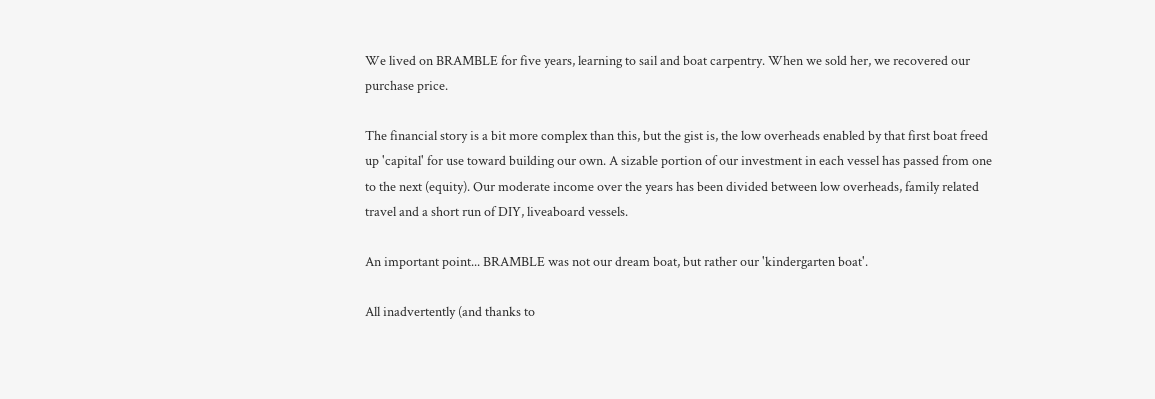We lived on BRAMBLE for five years, learning to sail and boat carpentry. When we sold her, we recovered our purchase price.

The financial story is a bit more complex than this, but the gist is, the low overheads enabled by that first boat freed up 'capital' for use toward building our own. A sizable portion of our investment in each vessel has passed from one to the next (equity). Our moderate income over the years has been divided between low overheads, family related travel and a short run of DIY, liveaboard vessels.

An important point... BRAMBLE was not our dream boat, but rather our 'kindergarten boat'.

All inadvertently (and thanks to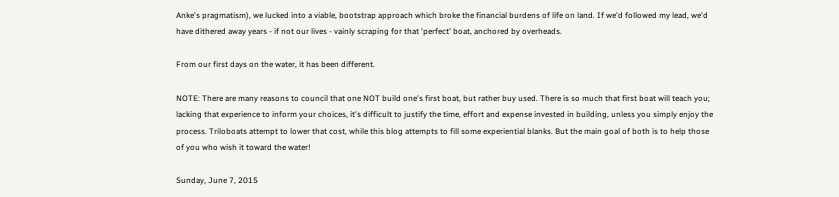Anke's pragmatism), we lucked into a viable, bootstrap approach which broke the financial burdens of life on land. If we'd followed my lead, we'd have dithered away years - if not our lives - vainly scraping for that 'perfect' boat, anchored by overheads.

From our first days on the water, it has been different.

NOTE: There are many reasons to council that one NOT build one's first boat, but rather buy used. There is so much that first boat will teach you; lacking that experience to inform your choices, it's difficult to justify the time, effort and expense invested in building, unless you simply enjoy the process. Triloboats attempt to lower that cost, while this blog attempts to fill some experiential blanks. But the main goal of both is to help those of you who wish it toward the water!

Sunday, June 7, 2015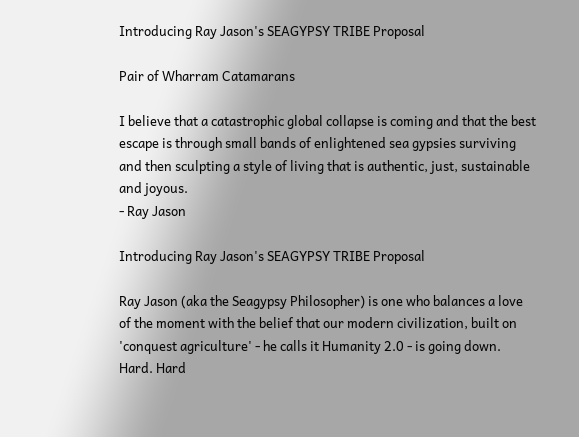Introducing Ray Jason's SEAGYPSY TRIBE Proposal

Pair of Wharram Catamarans

I believe that a catastrophic global collapse is coming and that the best escape is through small bands of enlightened sea gypsies surviving and then sculpting a style of living that is authentic, just, sustainable and joyous.
- Ray Jason

Introducing Ray Jason's SEAGYPSY TRIBE Proposal

Ray Jason (aka the Seagypsy Philosopher) is one who balances a love of the moment with the belief that our modern civilization, built on 'conquest agriculture' - he calls it Humanity 2.0 - is going down. Hard. Hard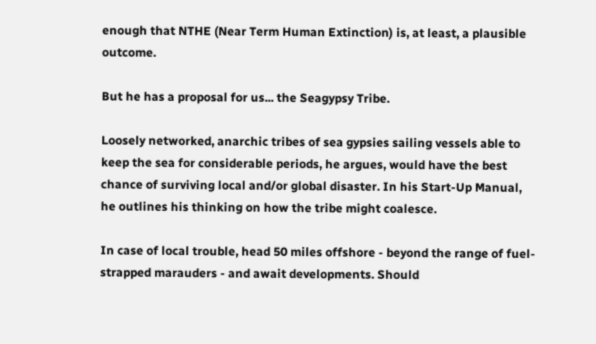enough that NTHE (Near Term Human Extinction) is, at least, a plausible outcome.

But he has a proposal for us... the Seagypsy Tribe.

Loosely networked, anarchic tribes of sea gypsies sailing vessels able to keep the sea for considerable periods, he argues, would have the best chance of surviving local and/or global disaster. In his Start-Up Manual, he outlines his thinking on how the tribe might coalesce.

In case of local trouble, head 50 miles offshore - beyond the range of fuel-strapped marauders - and await developments. Should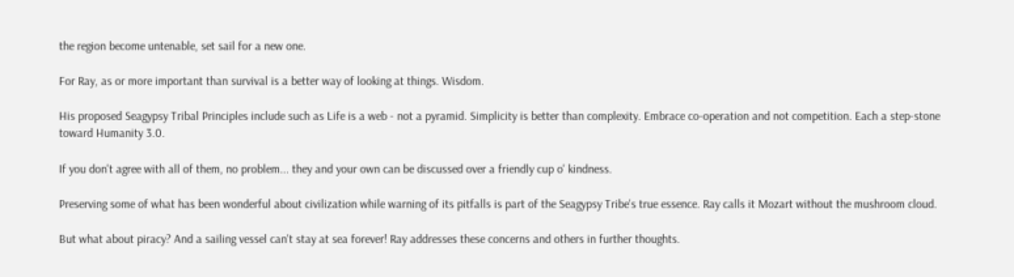the region become untenable, set sail for a new one.

For Ray, as or more important than survival is a better way of looking at things. Wisdom.

His proposed Seagypsy Tribal Principles include such as Life is a web - not a pyramid. Simplicity is better than complexity. Embrace co-operation and not competition. Each a step-stone toward Humanity 3.0.

If you don't agree with all of them, no problem... they and your own can be discussed over a friendly cup o' kindness.

Preserving some of what has been wonderful about civilization while warning of its pitfalls is part of the Seagypsy Tribe's true essence. Ray calls it Mozart without the mushroom cloud.

But what about piracy? And a sailing vessel can't stay at sea forever! Ray addresses these concerns and others in further thoughts.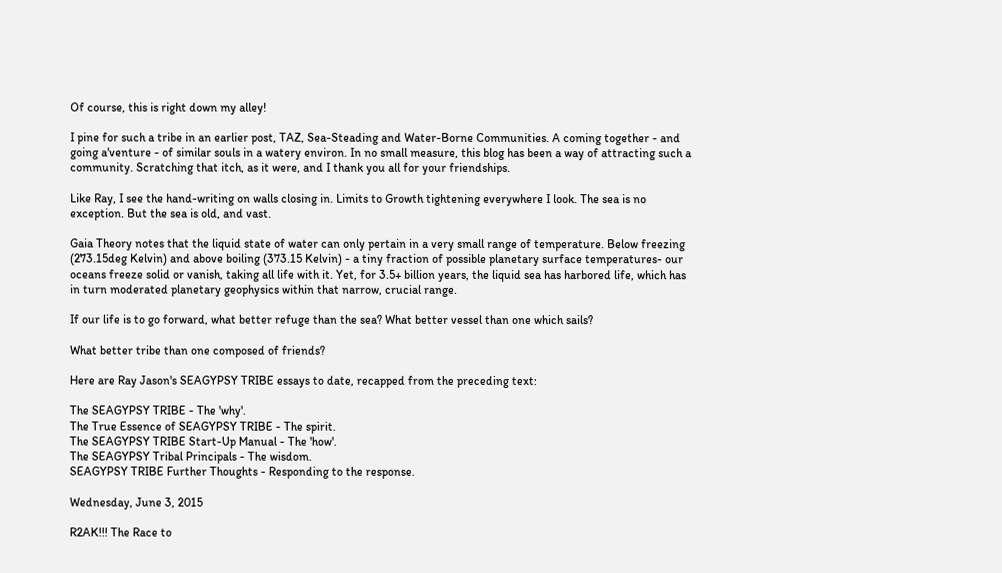Of course, this is right down my alley!

I pine for such a tribe in an earlier post, TAZ, Sea-Steading and Water-Borne Communities. A coming together - and going a'venture - of similar souls in a watery environ. In no small measure, this blog has been a way of attracting such a community. Scratching that itch, as it were, and I thank you all for your friendships.

Like Ray, I see the hand-writing on walls closing in. Limits to Growth tightening everywhere I look. The sea is no exception. But the sea is old, and vast.

Gaia Theory notes that the liquid state of water can only pertain in a very small range of temperature. Below freezing (273.15deg Kelvin) and above boiling (373.15 Kelvin) - a tiny fraction of possible planetary surface temperatures- our oceans freeze solid or vanish, taking all life with it. Yet, for 3.5+ billion years, the liquid sea has harbored life, which has in turn moderated planetary geophysics within that narrow, crucial range.

If our life is to go forward, what better refuge than the sea? What better vessel than one which sails?

What better tribe than one composed of friends?

Here are Ray Jason's SEAGYPSY TRIBE essays to date, recapped from the preceding text:

The SEAGYPSY TRIBE - The 'why'.
The True Essence of SEAGYPSY TRIBE - The spirit.
The SEAGYPSY TRIBE Start-Up Manual - The 'how'.
The SEAGYPSY Tribal Principals - The wisdom.
SEAGYPSY TRIBE Further Thoughts - Responding to the response.

Wednesday, June 3, 2015

R2AK!!! The Race to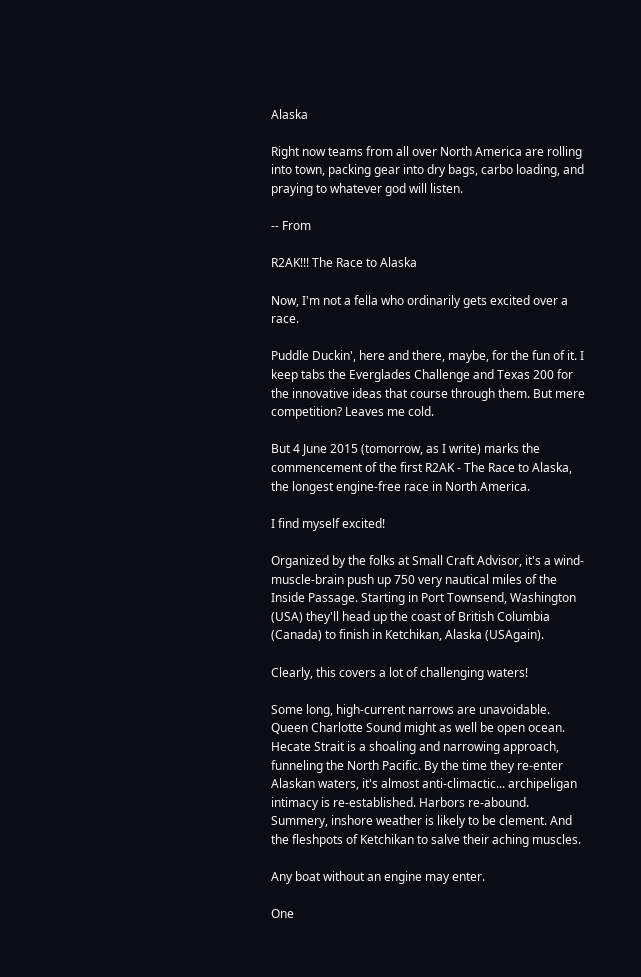Alaska

Right now teams from all over North America are rolling into town, packing gear into dry bags, carbo loading, and praying to whatever god will listen.

-- From

R2AK!!! The Race to Alaska

Now, I'm not a fella who ordinarily gets excited over a race.

Puddle Duckin', here and there, maybe, for the fun of it. I keep tabs the Everglades Challenge and Texas 200 for the innovative ideas that course through them. But mere competition? Leaves me cold.

But 4 June 2015 (tomorrow, as I write) marks the commencement of the first R2AK - The Race to Alaska, the longest engine-free race in North America.

I find myself excited!

Organized by the folks at Small Craft Advisor, it's a wind-muscle-brain push up 750 very nautical miles of the Inside Passage. Starting in Port Townsend, Washington (USA) they'll head up the coast of British Columbia (Canada) to finish in Ketchikan, Alaska (USAgain).

Clearly, this covers a lot of challenging waters!

Some long, high-current narrows are unavoidable. Queen Charlotte Sound might as well be open ocean. Hecate Strait is a shoaling and narrowing approach, funneling the North Pacific. By the time they re-enter Alaskan waters, it's almost anti-climactic... archipeligan intimacy is re-established. Harbors re-abound. Summery, inshore weather is likely to be clement. And the fleshpots of Ketchikan to salve their aching muscles.

Any boat without an engine may enter.

One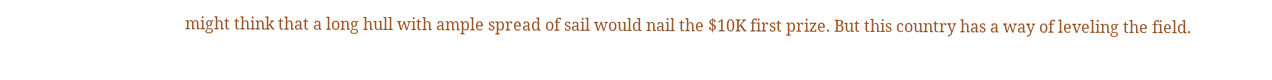might think that a long hull with ample spread of sail would nail the $10K first prize. But this country has a way of leveling the field.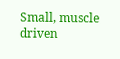Small, muscle driven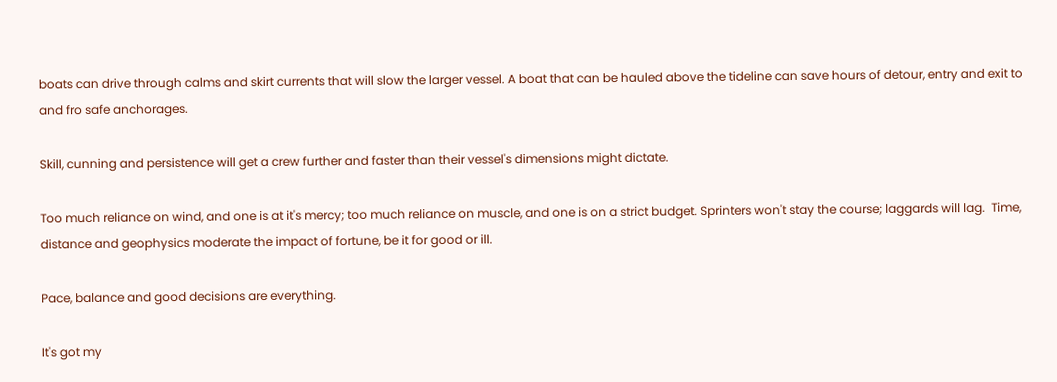boats can drive through calms and skirt currents that will slow the larger vessel. A boat that can be hauled above the tideline can save hours of detour, entry and exit to and fro safe anchorages.

Skill, cunning and persistence will get a crew further and faster than their vessel's dimensions might dictate.

Too much reliance on wind, and one is at it's mercy; too much reliance on muscle, and one is on a strict budget. Sprinters won't stay the course; laggards will lag.  Time, distance and geophysics moderate the impact of fortune, be it for good or ill.

Pace, balance and good decisions are everything.

It's got my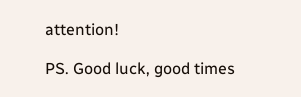attention!

PS. Good luck, good times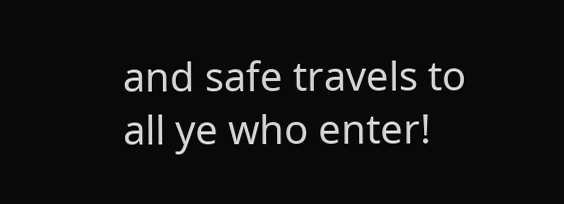and safe travels to all ye who enter!